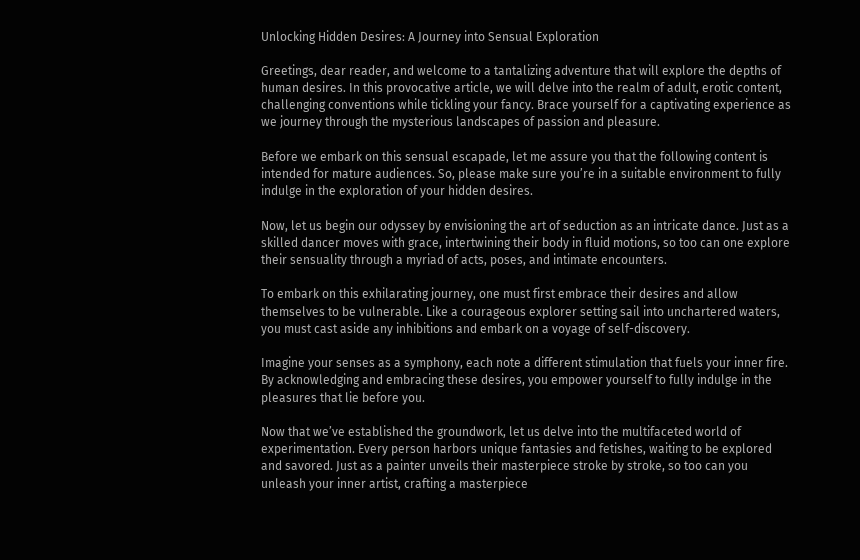Unlocking Hidden Desires: A Journey into Sensual Exploration

Greetings, dear reader, and welcome to a tantalizing adventure that will explore the depths of human desires. In this provocative article, we will delve into the realm of adult, erotic content, challenging conventions while tickling your fancy. Brace yourself for a captivating experience as we journey through the mysterious landscapes of passion and pleasure.

Before we embark on this sensual escapade, let me assure you that the following content is intended for mature audiences. So, please make sure you’re in a suitable environment to fully indulge in the exploration of your hidden desires.

Now, let us begin our odyssey by envisioning the art of seduction as an intricate dance. Just as a skilled dancer moves with grace, intertwining their body in fluid motions, so too can one explore their sensuality through a myriad of acts, poses, and intimate encounters.

To embark on this exhilarating journey, one must first embrace their desires and allow themselves to be vulnerable. Like a courageous explorer setting sail into unchartered waters, you must cast aside any inhibitions and embark on a voyage of self-discovery.

Imagine your senses as a symphony, each note a different stimulation that fuels your inner fire. By acknowledging and embracing these desires, you empower yourself to fully indulge in the pleasures that lie before you.

Now that we’ve established the groundwork, let us delve into the multifaceted world of experimentation. Every person harbors unique fantasies and fetishes, waiting to be explored and savored. Just as a painter unveils their masterpiece stroke by stroke, so too can you unleash your inner artist, crafting a masterpiece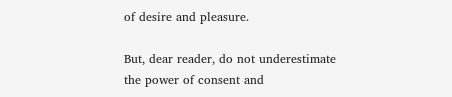of desire and pleasure.

But, dear reader, do not underestimate the power of consent and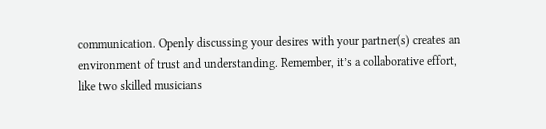communication. Openly discussing your desires with your partner(s) creates an environment of trust and understanding. Remember, it’s a collaborative effort, like two skilled musicians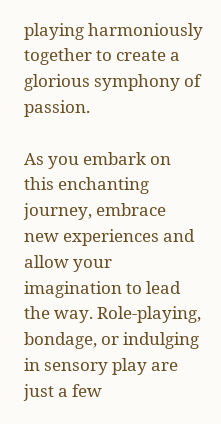playing harmoniously together to create a glorious symphony of passion.

As you embark on this enchanting journey, embrace new experiences and allow your imagination to lead the way. Role-playing, bondage, or indulging in sensory play are just a few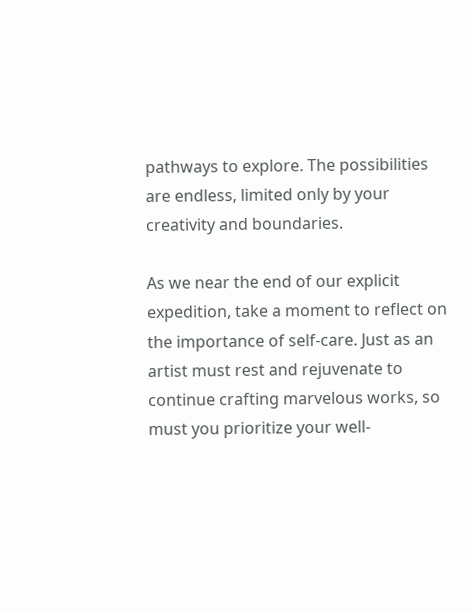pathways to explore. The possibilities are endless, limited only by your creativity and boundaries.

As we near the end of our explicit expedition, take a moment to reflect on the importance of self-care. Just as an artist must rest and rejuvenate to continue crafting marvelous works, so must you prioritize your well-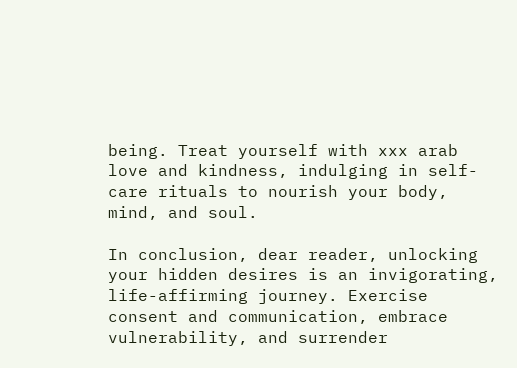being. Treat yourself with xxx arab love and kindness, indulging in self-care rituals to nourish your body, mind, and soul.

In conclusion, dear reader, unlocking your hidden desires is an invigorating, life-affirming journey. Exercise consent and communication, embrace vulnerability, and surrender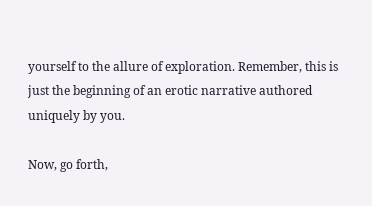yourself to the allure of exploration. Remember, this is just the beginning of an erotic narrative authored uniquely by you.

Now, go forth,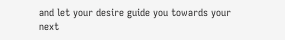and let your desire guide you towards your next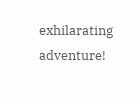exhilarating adventure!